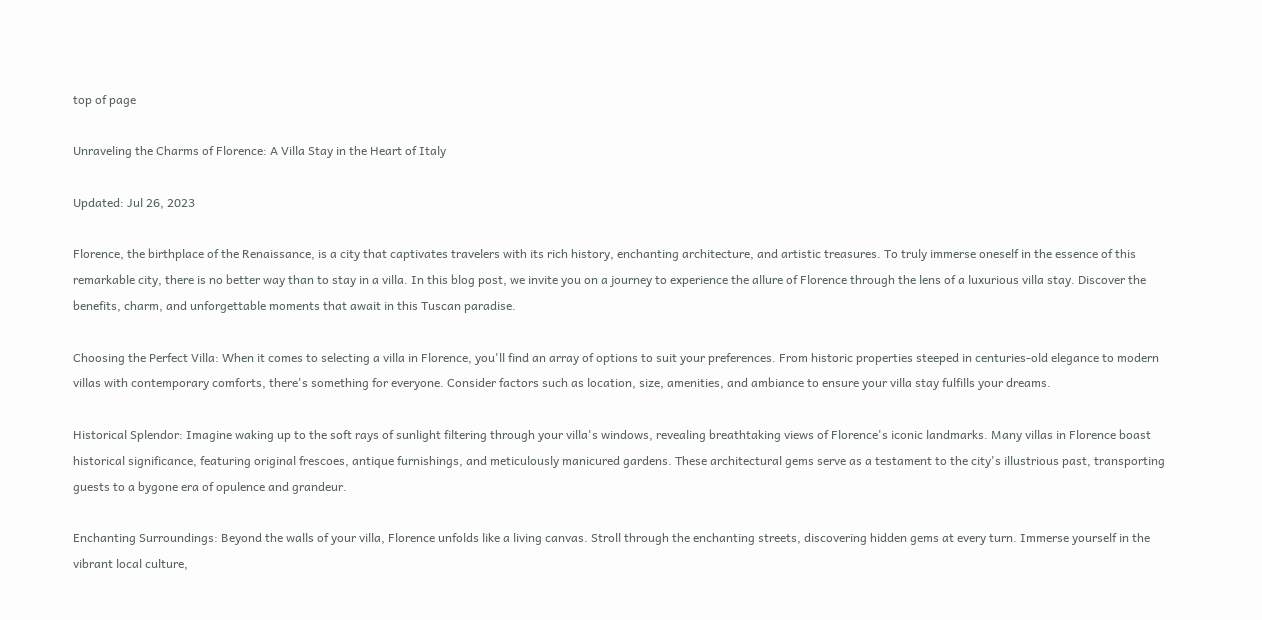top of page

Unraveling the Charms of Florence: A Villa Stay in the Heart of Italy

Updated: Jul 26, 2023

Florence, the birthplace of the Renaissance, is a city that captivates travelers with its rich history, enchanting architecture, and artistic treasures. To truly immerse oneself in the essence of this remarkable city, there is no better way than to stay in a villa. In this blog post, we invite you on a journey to experience the allure of Florence through the lens of a luxurious villa stay. Discover the benefits, charm, and unforgettable moments that await in this Tuscan paradise.

Choosing the Perfect Villa: When it comes to selecting a villa in Florence, you'll find an array of options to suit your preferences. From historic properties steeped in centuries-old elegance to modern villas with contemporary comforts, there's something for everyone. Consider factors such as location, size, amenities, and ambiance to ensure your villa stay fulfills your dreams.

Historical Splendor: Imagine waking up to the soft rays of sunlight filtering through your villa's windows, revealing breathtaking views of Florence's iconic landmarks. Many villas in Florence boast historical significance, featuring original frescoes, antique furnishings, and meticulously manicured gardens. These architectural gems serve as a testament to the city's illustrious past, transporting guests to a bygone era of opulence and grandeur.

Enchanting Surroundings: Beyond the walls of your villa, Florence unfolds like a living canvas. Stroll through the enchanting streets, discovering hidden gems at every turn. Immerse yourself in the vibrant local culture,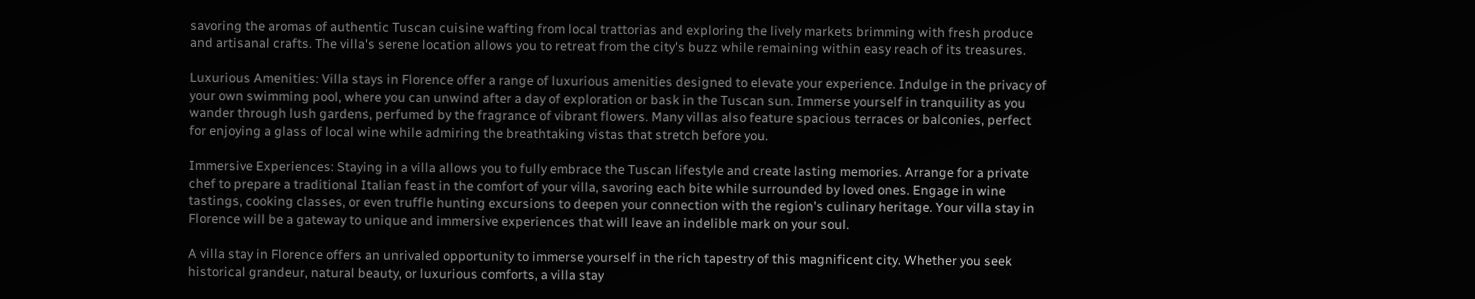savoring the aromas of authentic Tuscan cuisine wafting from local trattorias and exploring the lively markets brimming with fresh produce and artisanal crafts. The villa's serene location allows you to retreat from the city's buzz while remaining within easy reach of its treasures.

Luxurious Amenities: Villa stays in Florence offer a range of luxurious amenities designed to elevate your experience. Indulge in the privacy of your own swimming pool, where you can unwind after a day of exploration or bask in the Tuscan sun. Immerse yourself in tranquility as you wander through lush gardens, perfumed by the fragrance of vibrant flowers. Many villas also feature spacious terraces or balconies, perfect for enjoying a glass of local wine while admiring the breathtaking vistas that stretch before you.

Immersive Experiences: Staying in a villa allows you to fully embrace the Tuscan lifestyle and create lasting memories. Arrange for a private chef to prepare a traditional Italian feast in the comfort of your villa, savoring each bite while surrounded by loved ones. Engage in wine tastings, cooking classes, or even truffle hunting excursions to deepen your connection with the region's culinary heritage. Your villa stay in Florence will be a gateway to unique and immersive experiences that will leave an indelible mark on your soul.

A villa stay in Florence offers an unrivaled opportunity to immerse yourself in the rich tapestry of this magnificent city. Whether you seek historical grandeur, natural beauty, or luxurious comforts, a villa stay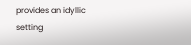provides an idyllic setting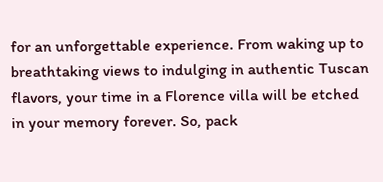for an unforgettable experience. From waking up to breathtaking views to indulging in authentic Tuscan flavors, your time in a Florence villa will be etched in your memory forever. So, pack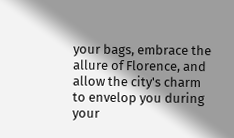your bags, embrace the allure of Florence, and allow the city's charm to envelop you during your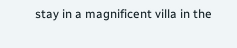stay in a magnificent villa in the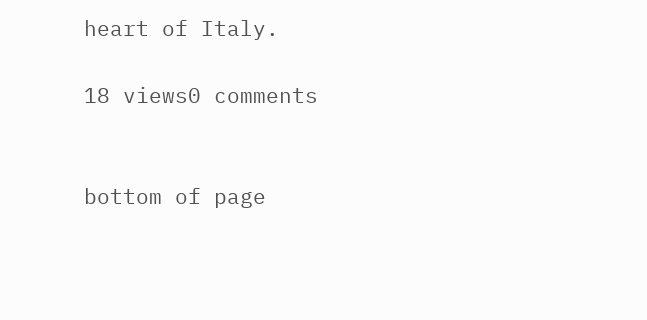heart of Italy.

18 views0 comments


bottom of page